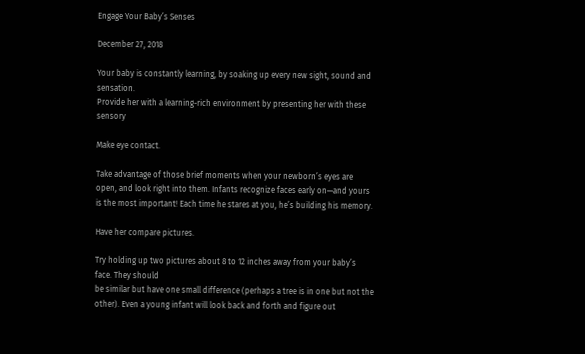Engage Your Baby’s Senses

December 27, 2018

Your baby is constantly learning, by soaking up every new sight, sound and sensation.
Provide her with a learning-rich environment by presenting her with these sensory

Make eye contact.

Take advantage of those brief moments when your newborn’s eyes are open, and look right into them. Infants recognize faces early on—and yours is the most important! Each time he stares at you, he’s building his memory.

Have her compare pictures.

Try holding up two pictures about 8 to 12 inches away from your baby’s face. They should
be similar but have one small difference (perhaps a tree is in one but not the other). Even a young infant will look back and forth and figure out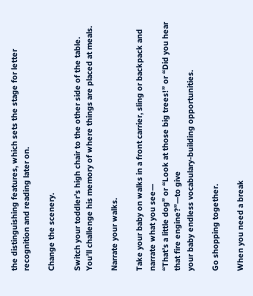the distinguishing features, which sets the stage for letter recognition and reading later on.

Change the scenery.

Switch your toddler’s high chair to the other side of the table. You’ll challenge his memory of where things are placed at meals.

Narrate your walks.

Take your baby on walks in a front carrier, sling or backpack and narrate what you see—
“That’s a little dog” or “Look at those big trees!” or “Did you hear that fire engine?”—to give
your baby endless vocabulary-building opportunities.

Go shopping together.

When you need a break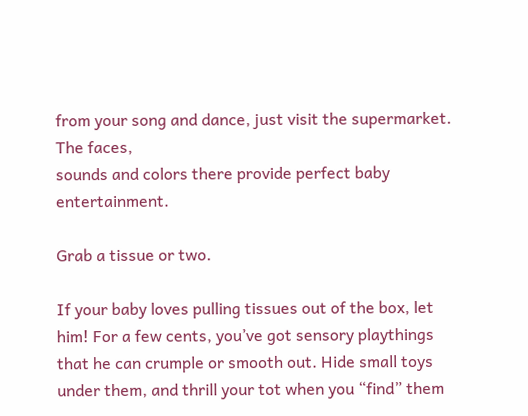from your song and dance, just visit the supermarket. The faces,
sounds and colors there provide perfect baby entertainment.

Grab a tissue or two.

If your baby loves pulling tissues out of the box, let him! For a few cents, you’ve got sensory playthings that he can crumple or smooth out. Hide small toys under them, and thrill your tot when you “find” them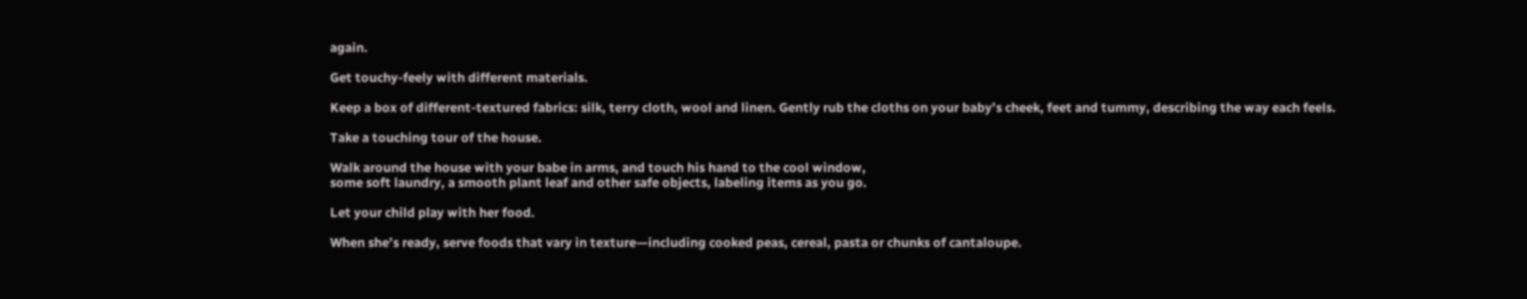again.

Get touchy-feely with different materials.

Keep a box of different-textured fabrics: silk, terry cloth, wool and linen. Gently rub the cloths on your baby’s cheek, feet and tummy, describing the way each feels.

Take a touching tour of the house.

Walk around the house with your babe in arms, and touch his hand to the cool window,
some soft laundry, a smooth plant leaf and other safe objects, labeling items as you go.

Let your child play with her food.

When she’s ready, serve foods that vary in texture—including cooked peas, cereal, pasta or chunks of cantaloupe.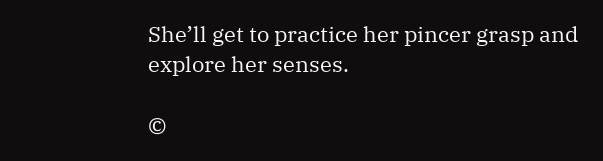She’ll get to practice her pincer grasp and explore her senses.

©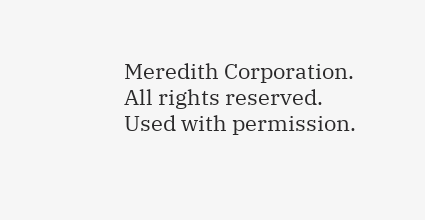Meredith Corporation. All rights reserved. Used with permission.